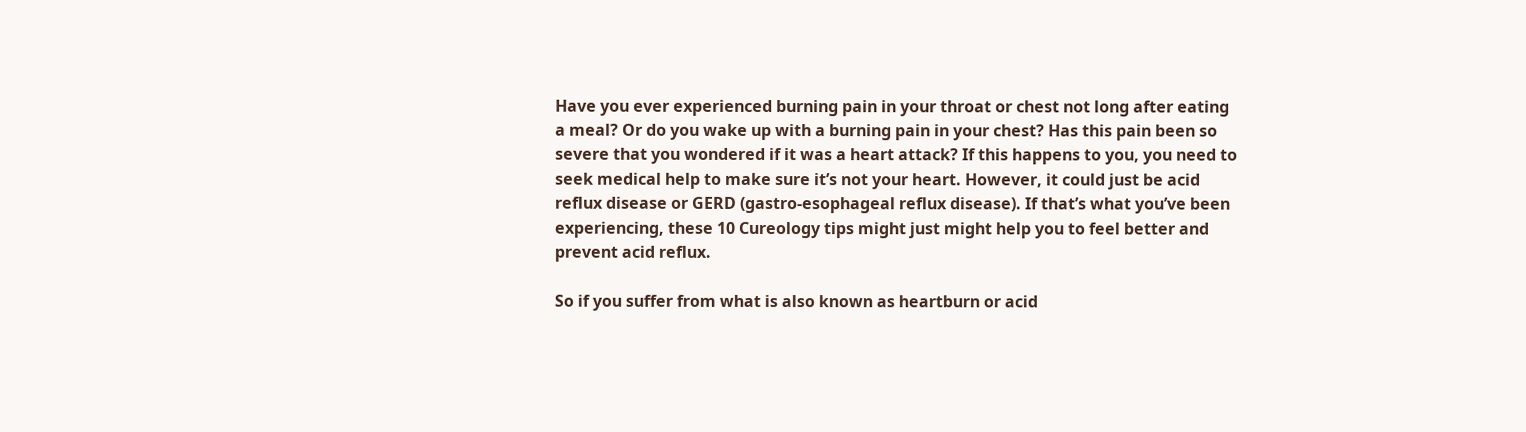Have you ever experienced burning pain in your throat or chest not long after eating a meal? Or do you wake up with a burning pain in your chest? Has this pain been so severe that you wondered if it was a heart attack? If this happens to you, you need to seek medical help to make sure it’s not your heart. However, it could just be acid reflux disease or GERD (gastro-esophageal reflux disease). If that’s what you’ve been experiencing, these 10 Cureology tips might just might help you to feel better and prevent acid reflux.

So if you suffer from what is also known as heartburn or acid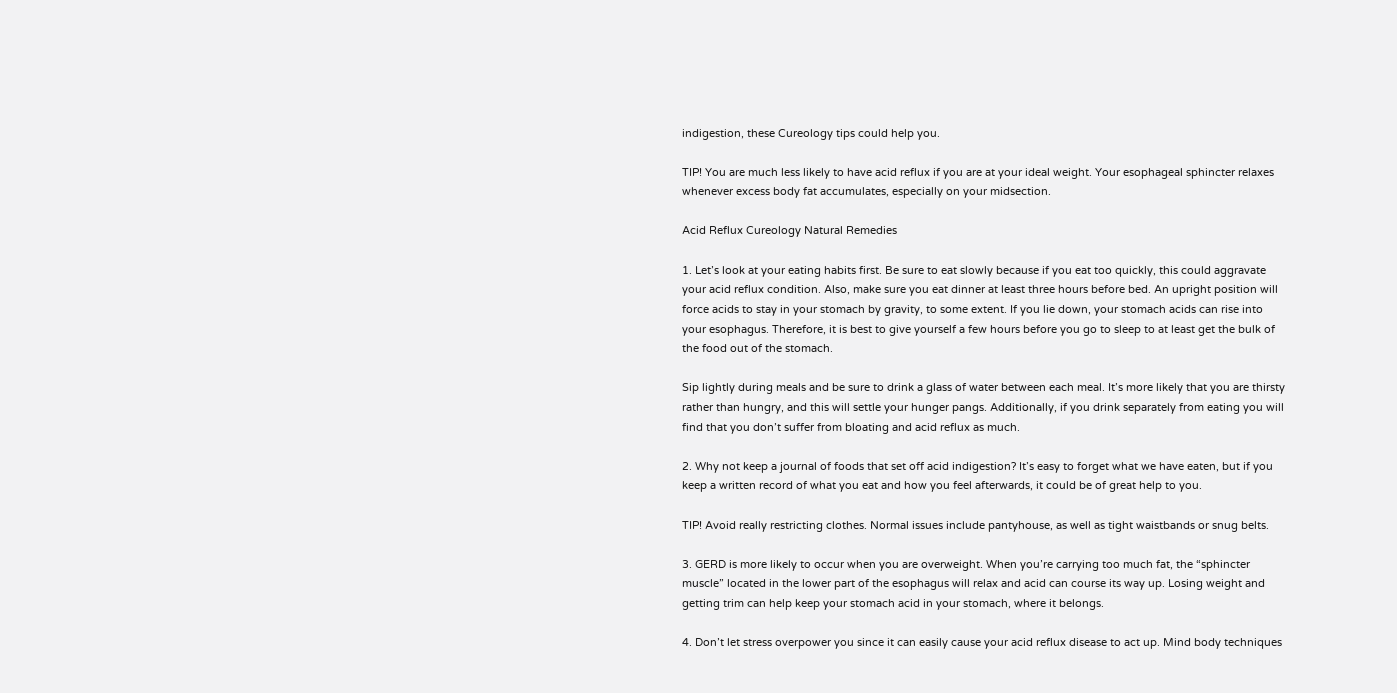indigestion, these Cureology tips could help you.

TIP! You are much less likely to have acid reflux if you are at your ideal weight. Your esophageal sphincter relaxes whenever excess body fat accumulates, especially on your midsection.

Acid Reflux Cureology Natural Remedies

1. Let’s look at your eating habits first. Be sure to eat slowly because if you eat too quickly, this could aggravate your acid reflux condition. Also, make sure you eat dinner at least three hours before bed. An upright position will force acids to stay in your stomach by gravity, to some extent. If you lie down, your stomach acids can rise into your esophagus. Therefore, it is best to give yourself a few hours before you go to sleep to at least get the bulk of the food out of the stomach.

Sip lightly during meals and be sure to drink a glass of water between each meal. It’s more likely that you are thirsty rather than hungry, and this will settle your hunger pangs. Additionally, if you drink separately from eating you will find that you don’t suffer from bloating and acid reflux as much.

2. Why not keep a journal of foods that set off acid indigestion? It’s easy to forget what we have eaten, but if you keep a written record of what you eat and how you feel afterwards, it could be of great help to you.

TIP! Avoid really restricting clothes. Normal issues include pantyhouse, as well as tight waistbands or snug belts.

3. GERD is more likely to occur when you are overweight. When you’re carrying too much fat, the “sphincter muscle” located in the lower part of the esophagus will relax and acid can course its way up. Losing weight and getting trim can help keep your stomach acid in your stomach, where it belongs.

4. Don’t let stress overpower you since it can easily cause your acid reflux disease to act up. Mind body techniques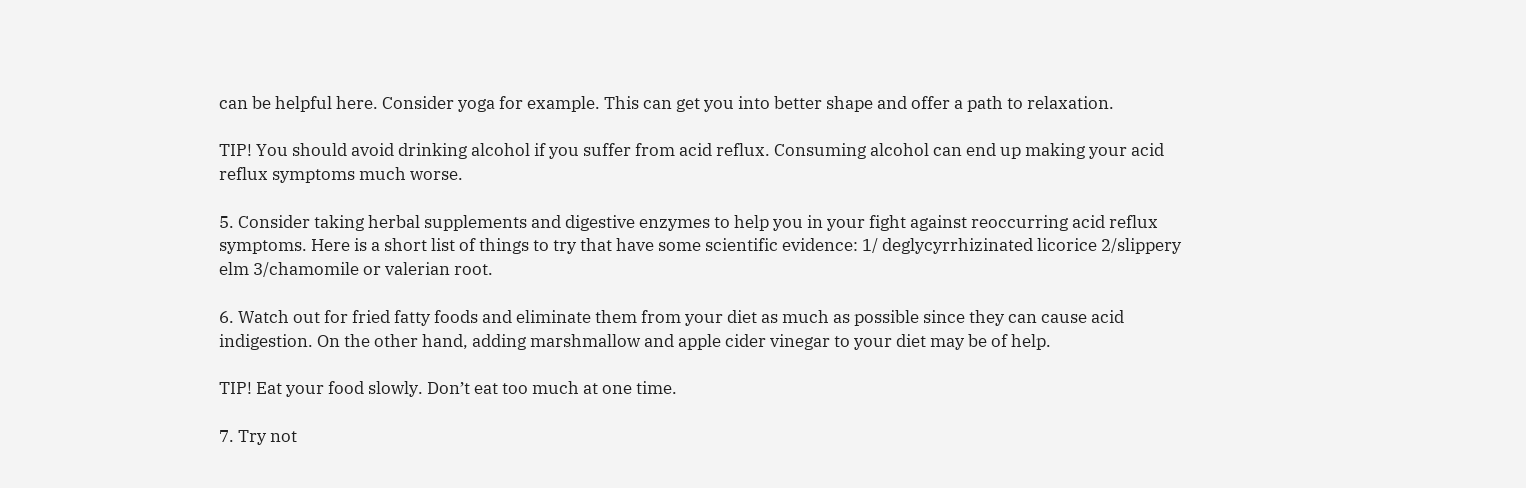can be helpful here. Consider yoga for example. This can get you into better shape and offer a path to relaxation.

TIP! You should avoid drinking alcohol if you suffer from acid reflux. Consuming alcohol can end up making your acid reflux symptoms much worse.

5. Consider taking herbal supplements and digestive enzymes to help you in your fight against reoccurring acid reflux symptoms. Here is a short list of things to try that have some scientific evidence: 1/ deglycyrrhizinated licorice 2/slippery elm 3/chamomile or valerian root.

6. Watch out for fried fatty foods and eliminate them from your diet as much as possible since they can cause acid indigestion. On the other hand, adding marshmallow and apple cider vinegar to your diet may be of help.

TIP! Eat your food slowly. Don’t eat too much at one time.

7. Try not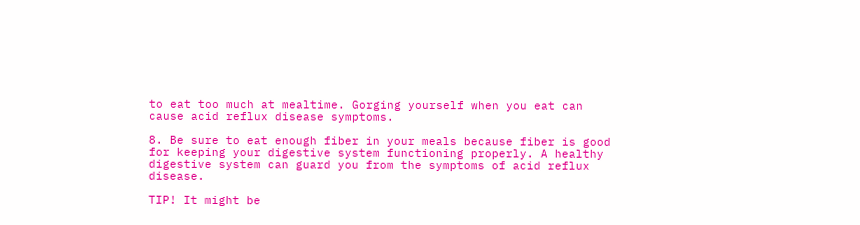to eat too much at mealtime. Gorging yourself when you eat can cause acid reflux disease symptoms.

8. Be sure to eat enough fiber in your meals because fiber is good for keeping your digestive system functioning properly. A healthy digestive system can guard you from the symptoms of acid reflux disease.

TIP! It might be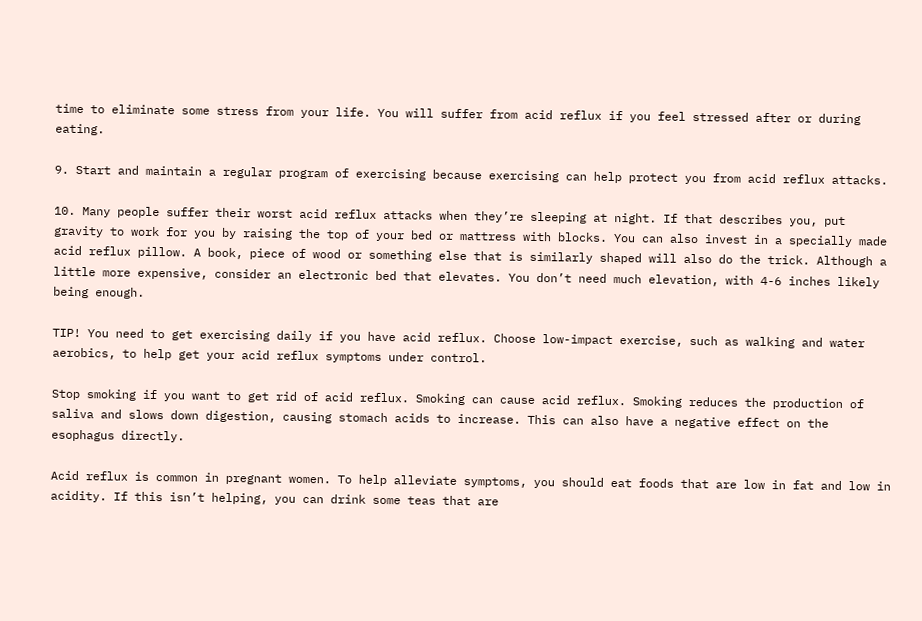time to eliminate some stress from your life. You will suffer from acid reflux if you feel stressed after or during eating.

9. Start and maintain a regular program of exercising because exercising can help protect you from acid reflux attacks.

10. Many people suffer their worst acid reflux attacks when they’re sleeping at night. If that describes you, put gravity to work for you by raising the top of your bed or mattress with blocks. You can also invest in a specially made acid reflux pillow. A book, piece of wood or something else that is similarly shaped will also do the trick. Although a little more expensive, consider an electronic bed that elevates. You don’t need much elevation, with 4-6 inches likely being enough.

TIP! You need to get exercising daily if you have acid reflux. Choose low-impact exercise, such as walking and water aerobics, to help get your acid reflux symptoms under control.

Stop smoking if you want to get rid of acid reflux. Smoking can cause acid reflux. Smoking reduces the production of saliva and slows down digestion, causing stomach acids to increase. This can also have a negative effect on the esophagus directly.

Acid reflux is common in pregnant women. To help alleviate symptoms, you should eat foods that are low in fat and low in acidity. If this isn’t helping, you can drink some teas that are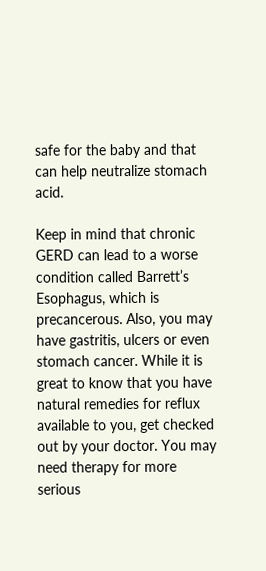safe for the baby and that can help neutralize stomach acid.

Keep in mind that chronic GERD can lead to a worse condition called Barrett’s Esophagus, which is precancerous. Also, you may have gastritis, ulcers or even stomach cancer. While it is great to know that you have natural remedies for reflux available to you, get checked out by your doctor. You may need therapy for more serious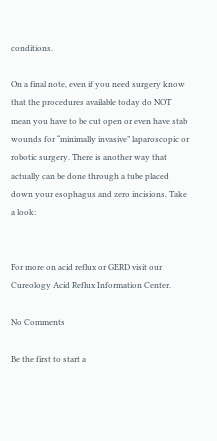conditions.

On a final note, even if you need surgery know that the procedures available today do NOT mean you have to be cut open or even have stab wounds for “minimally invasive” laparoscopic or robotic surgery. There is another way that actually can be done through a tube placed down your esophagus and zero incisions. Take a look:


For more on acid reflux or GERD visit our Cureology Acid Reflux Information Center.

No Comments

Be the first to start a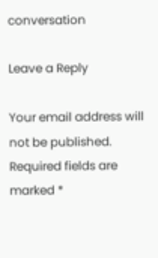conversation

Leave a Reply

Your email address will not be published. Required fields are marked *